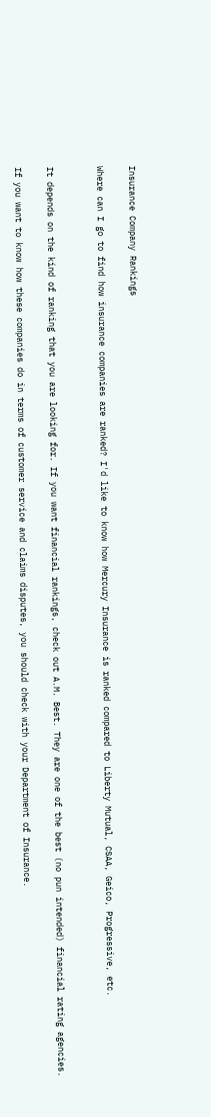Insurance Company Rankings

Where can I go to find how insurance companies are ranked? I'd like to know how Mercury Insurance is ranked compared to Liberty Mutual, CSAA, Geico, Progressive, etc.


It depends on the kind of ranking that you are looking for. If you want financial rankings, check out A.M. Best. They are one of the best (no pun intended) financial rating agencies.

If you want to know how these companies do in terms of customer service and claims disputes, you should check with your Department of Insurance.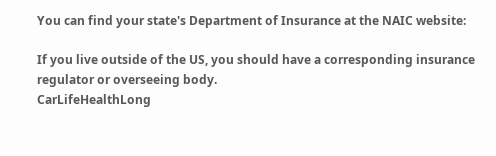You can find your state's Department of Insurance at the NAIC website:

If you live outside of the US, you should have a corresponding insurance regulator or overseeing body.
CarLifeHealthLong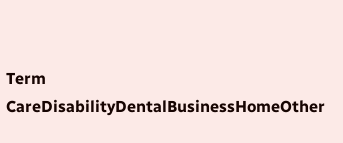Term CareDisabilityDentalBusinessHomeOther